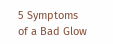5 Symptoms of a Bad Glow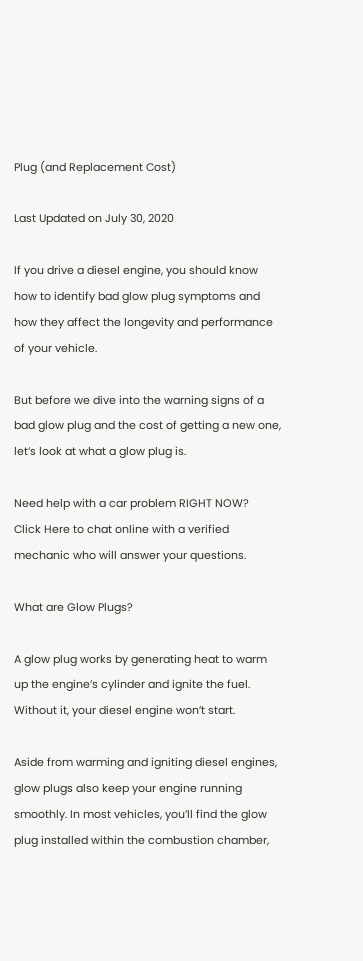Plug (and Replacement Cost)

Last Updated on July 30, 2020

If you drive a diesel engine, you should know how to identify bad glow plug symptoms and how they affect the longevity and performance of your vehicle.

But before we dive into the warning signs of a bad glow plug and the cost of getting a new one, let’s look at what a glow plug is.

Need help with a car problem RIGHT NOW?
Click Here to chat online with a verified mechanic who will answer your questions.

What are Glow Plugs?

A glow plug works by generating heat to warm up the engine’s cylinder and ignite the fuel. Without it, your diesel engine won’t start.

Aside from warming and igniting diesel engines, glow plugs also keep your engine running smoothly. In most vehicles, you’ll find the glow plug installed within the combustion chamber,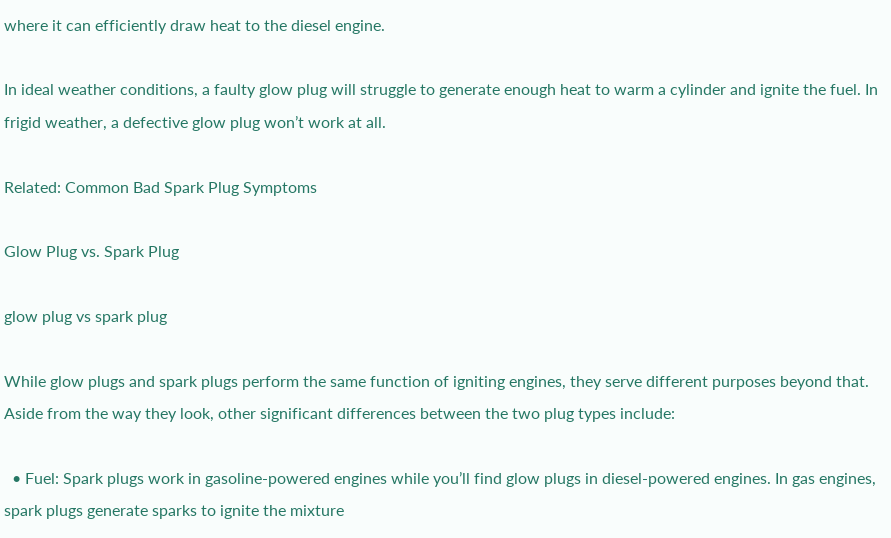where it can efficiently draw heat to the diesel engine.

In ideal weather conditions, a faulty glow plug will struggle to generate enough heat to warm a cylinder and ignite the fuel. In frigid weather, a defective glow plug won’t work at all.

Related: Common Bad Spark Plug Symptoms

Glow Plug vs. Spark Plug

glow plug vs spark plug

While glow plugs and spark plugs perform the same function of igniting engines, they serve different purposes beyond that. Aside from the way they look, other significant differences between the two plug types include:

  • Fuel: Spark plugs work in gasoline-powered engines while you’ll find glow plugs in diesel-powered engines. In gas engines, spark plugs generate sparks to ignite the mixture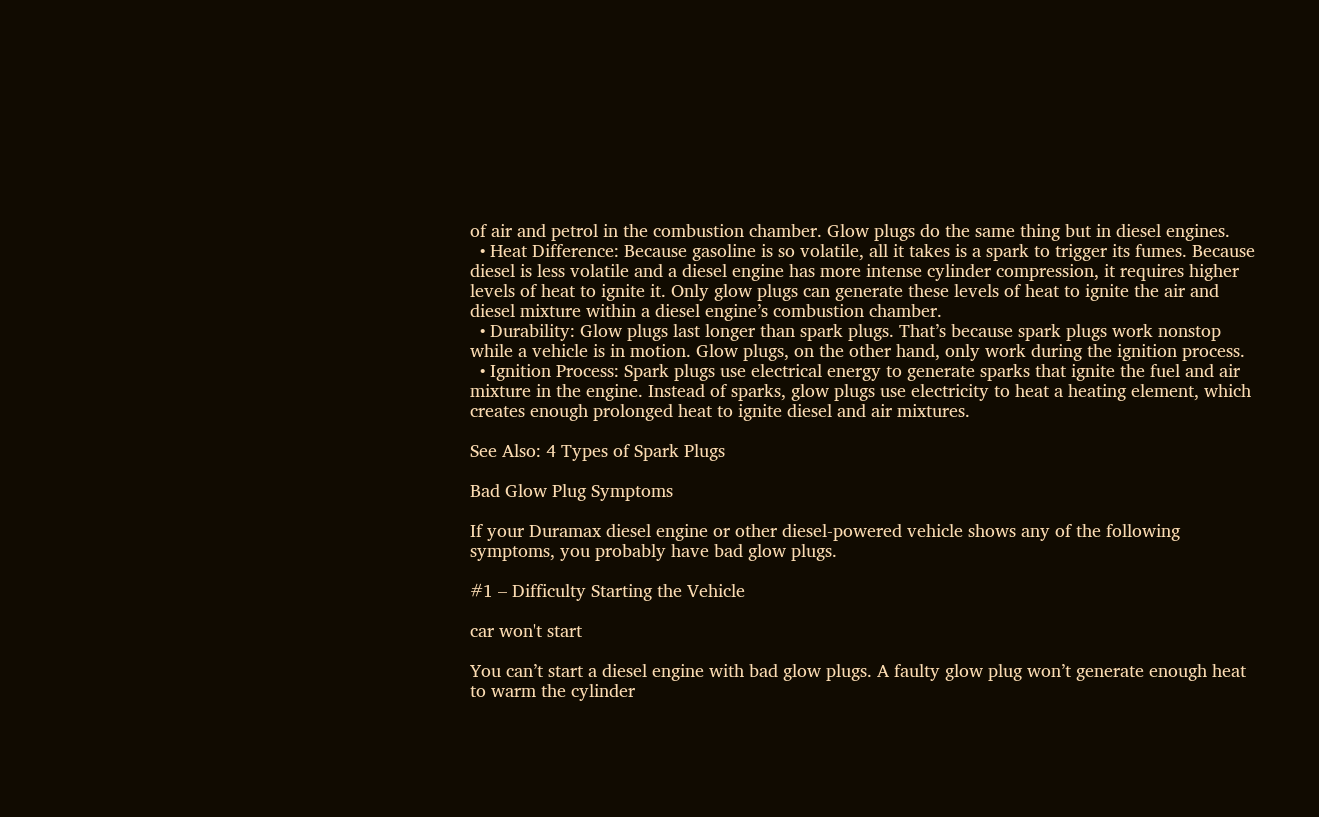of air and petrol in the combustion chamber. Glow plugs do the same thing but in diesel engines.
  • Heat Difference: Because gasoline is so volatile, all it takes is a spark to trigger its fumes. Because diesel is less volatile and a diesel engine has more intense cylinder compression, it requires higher levels of heat to ignite it. Only glow plugs can generate these levels of heat to ignite the air and diesel mixture within a diesel engine’s combustion chamber.
  • Durability: Glow plugs last longer than spark plugs. That’s because spark plugs work nonstop while a vehicle is in motion. Glow plugs, on the other hand, only work during the ignition process.
  • Ignition Process: Spark plugs use electrical energy to generate sparks that ignite the fuel and air mixture in the engine. Instead of sparks, glow plugs use electricity to heat a heating element, which creates enough prolonged heat to ignite diesel and air mixtures.

See Also: 4 Types of Spark Plugs

Bad Glow Plug Symptoms

If your Duramax diesel engine or other diesel-powered vehicle shows any of the following symptoms, you probably have bad glow plugs.

#1 – Difficulty Starting the Vehicle

car won't start

You can’t start a diesel engine with bad glow plugs. A faulty glow plug won’t generate enough heat to warm the cylinder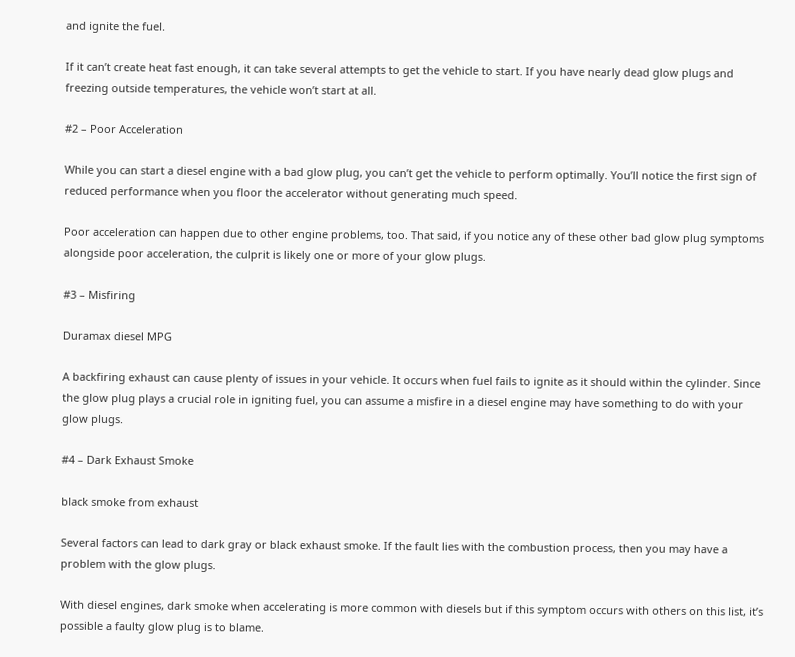and ignite the fuel.

If it can’t create heat fast enough, it can take several attempts to get the vehicle to start. If you have nearly dead glow plugs and freezing outside temperatures, the vehicle won’t start at all.

#2 – Poor Acceleration

While you can start a diesel engine with a bad glow plug, you can’t get the vehicle to perform optimally. You’ll notice the first sign of reduced performance when you floor the accelerator without generating much speed.

Poor acceleration can happen due to other engine problems, too. That said, if you notice any of these other bad glow plug symptoms alongside poor acceleration, the culprit is likely one or more of your glow plugs.

#3 – Misfiring

Duramax diesel MPG

A backfiring exhaust can cause plenty of issues in your vehicle. It occurs when fuel fails to ignite as it should within the cylinder. Since the glow plug plays a crucial role in igniting fuel, you can assume a misfire in a diesel engine may have something to do with your glow plugs.

#4 – Dark Exhaust Smoke

black smoke from exhaust

Several factors can lead to dark gray or black exhaust smoke. If the fault lies with the combustion process, then you may have a problem with the glow plugs.

With diesel engines, dark smoke when accelerating is more common with diesels but if this symptom occurs with others on this list, it’s possible a faulty glow plug is to blame.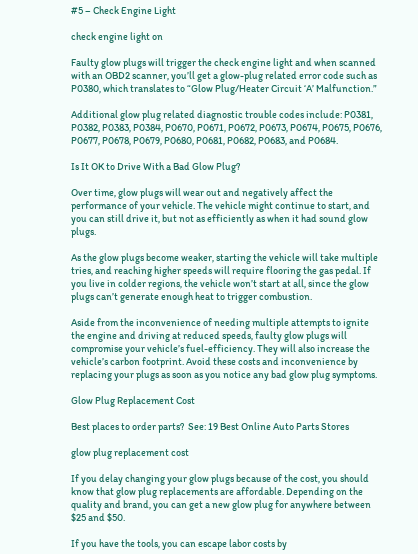#5 – Check Engine Light

check engine light on

Faulty glow plugs will trigger the check engine light and when scanned with an OBD2 scanner, you’ll get a glow-plug related error code such as P0380, which translates to “Glow Plug/Heater Circuit ‘A’ Malfunction.”

Additional glow plug related diagnostic trouble codes include: P0381, P0382, P0383, P0384, P0670, P0671, P0672, P0673, P0674, P0675, P0676, P0677, P0678, P0679, P0680, P0681, P0682, P0683, and P0684.

Is It OK to Drive With a Bad Glow Plug?

Over time, glow plugs will wear out and negatively affect the performance of your vehicle. The vehicle might continue to start, and you can still drive it, but not as efficiently as when it had sound glow plugs.

As the glow plugs become weaker, starting the vehicle will take multiple tries, and reaching higher speeds will require flooring the gas pedal. If you live in colder regions, the vehicle won’t start at all, since the glow plugs can’t generate enough heat to trigger combustion.

Aside from the inconvenience of needing multiple attempts to ignite the engine and driving at reduced speeds, faulty glow plugs will compromise your vehicle’s fuel-efficiency. They will also increase the vehicle’s carbon footprint. Avoid these costs and inconvenience by replacing your plugs as soon as you notice any bad glow plug symptoms.

Glow Plug Replacement Cost

Best places to order parts?  See: 19 Best Online Auto Parts Stores

glow plug replacement cost

If you delay changing your glow plugs because of the cost, you should know that glow plug replacements are affordable. Depending on the quality and brand, you can get a new glow plug for anywhere between $25 and $50.

If you have the tools, you can escape labor costs by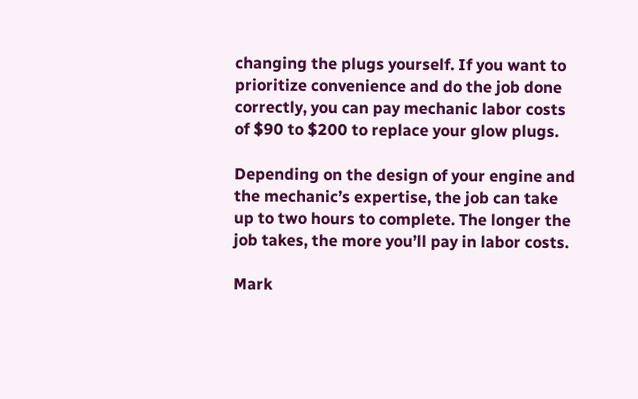changing the plugs yourself. If you want to prioritize convenience and do the job done correctly, you can pay mechanic labor costs of $90 to $200 to replace your glow plugs.

Depending on the design of your engine and the mechanic’s expertise, the job can take up to two hours to complete. The longer the job takes, the more you’ll pay in labor costs.

Mark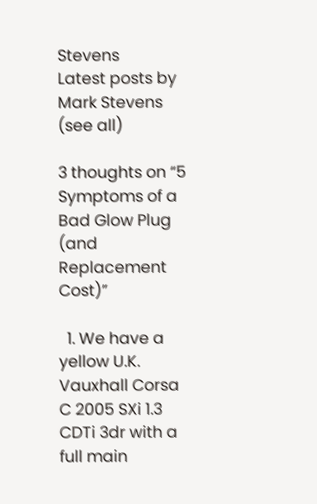Stevens
Latest posts by Mark Stevens (see all)

3 thoughts on “5 Symptoms of a Bad Glow Plug (and Replacement Cost)”

  1. We have a yellow U.K. Vauxhall Corsa C 2005 SXi 1.3 CDTi 3dr with a full main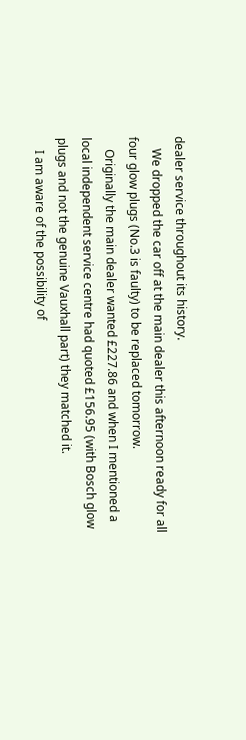dealer service throughout its history.
    We dropped the car off at the main dealer this afternoon ready for all four glow plugs (No.3 is faulty) to be replaced tomorrow.
    Originally the main dealer wanted £227.86 and when I mentioned a local independent service centre had quoted £156.95 (with Bosch glow plugs and not the genuine Vauxhall part) they matched it.
    I am aware of the possibility of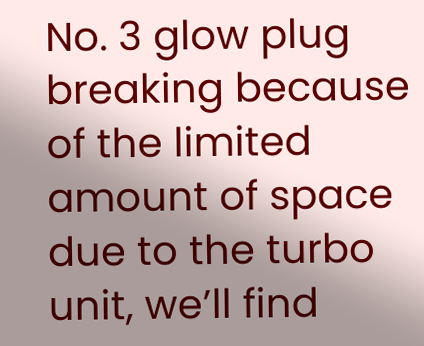No. 3 glow plug breaking because of the limited amount of space due to the turbo unit, we’ll find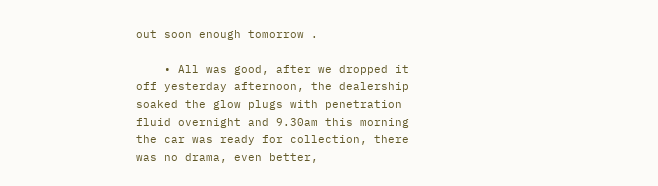out soon enough tomorrow .

    • All was good, after we dropped it off yesterday afternoon, the dealership soaked the glow plugs with penetration fluid overnight and 9.30am this morning the car was ready for collection, there was no drama, even better,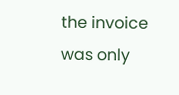the invoice was only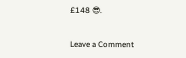£148 😎.


Leave a Comment